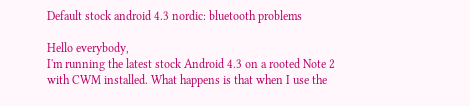Default stock android 4.3 nordic: bluetooth problems

Hello everybody,
I'm running the latest stock Android 4.3 on a rooted Note 2 with CWM installed. What happens is that when I use the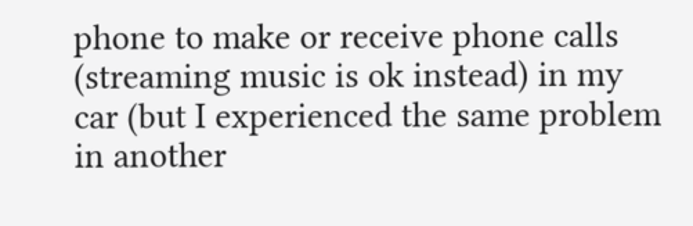phone to make or receive phone calls (streaming music is ok instead) in my car (but I experienced the same problem in another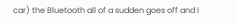car) the Bluetooth all of a sudden goes off and I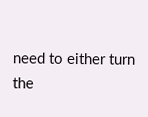need to either turn the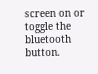screen on or toggle the bluetooth button.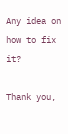Any idea on how to fix it?

Thank you,